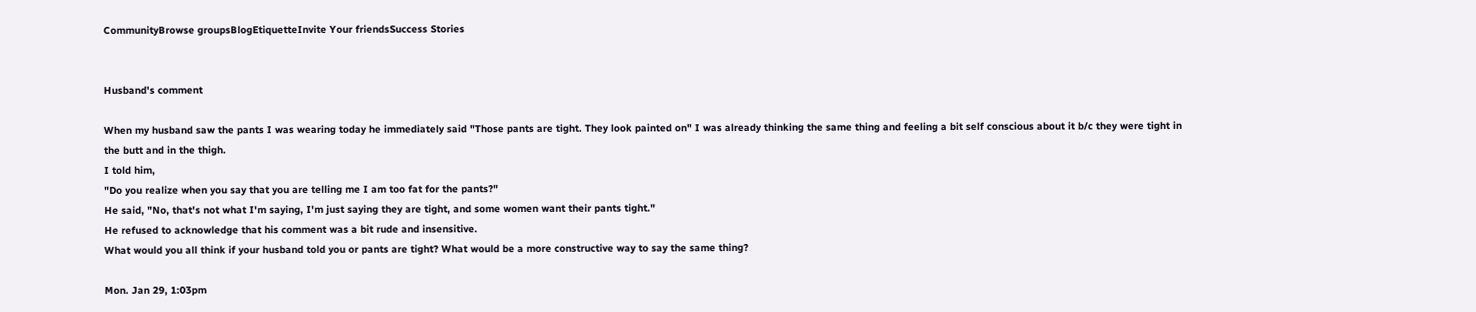CommunityBrowse groupsBlogEtiquetteInvite Your friendsSuccess Stories


Husband's comment

When my husband saw the pants I was wearing today he immediately said "Those pants are tight. They look painted on" I was already thinking the same thing and feeling a bit self conscious about it b/c they were tight in the butt and in the thigh.
I told him,
"Do you realize when you say that you are telling me I am too fat for the pants?"
He said, "No, that's not what I'm saying, I'm just saying they are tight, and some women want their pants tight."
He refused to acknowledge that his comment was a bit rude and insensitive.
What would you all think if your husband told you or pants are tight? What would be a more constructive way to say the same thing?

Mon. Jan 29, 1:03pm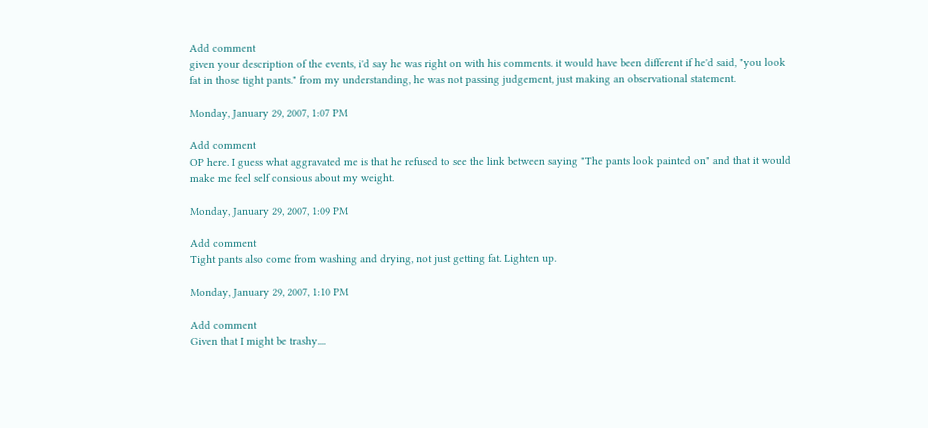Add comment
given your description of the events, i'd say he was right on with his comments. it would have been different if he'd said, "you look fat in those tight pants." from my understanding, he was not passing judgement, just making an observational statement.

Monday, January 29, 2007, 1:07 PM

Add comment
OP here. I guess what aggravated me is that he refused to see the link between saying "The pants look painted on" and that it would make me feel self consious about my weight.

Monday, January 29, 2007, 1:09 PM

Add comment
Tight pants also come from washing and drying, not just getting fat. Lighten up.

Monday, January 29, 2007, 1:10 PM

Add comment
Given that I might be trashy....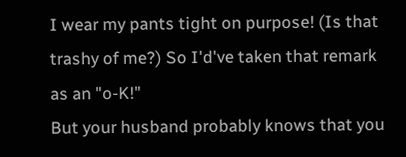I wear my pants tight on purpose! (Is that trashy of me?) So I'd've taken that remark as an "o-K!"
But your husband probably knows that you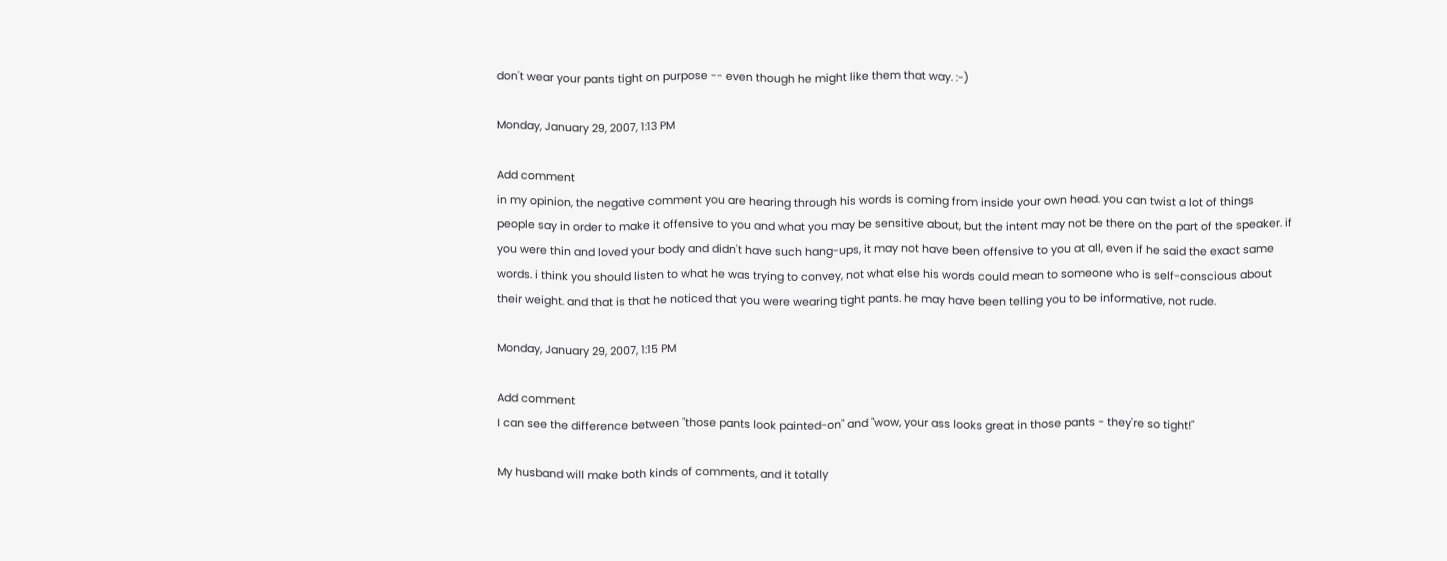don't wear your pants tight on purpose -- even though he might like them that way. :-)

Monday, January 29, 2007, 1:13 PM

Add comment
in my opinion, the negative comment you are hearing through his words is coming from inside your own head. you can twist a lot of things people say in order to make it offensive to you and what you may be sensitive about, but the intent may not be there on the part of the speaker. if you were thin and loved your body and didn't have such hang-ups, it may not have been offensive to you at all, even if he said the exact same words. i think you should listen to what he was trying to convey, not what else his words could mean to someone who is self-conscious about their weight. and that is that he noticed that you were wearing tight pants. he may have been telling you to be informative, not rude.

Monday, January 29, 2007, 1:15 PM

Add comment
I can see the difference between "those pants look painted-on" and "wow, your ass looks great in those pants - they're so tight!"

My husband will make both kinds of comments, and it totally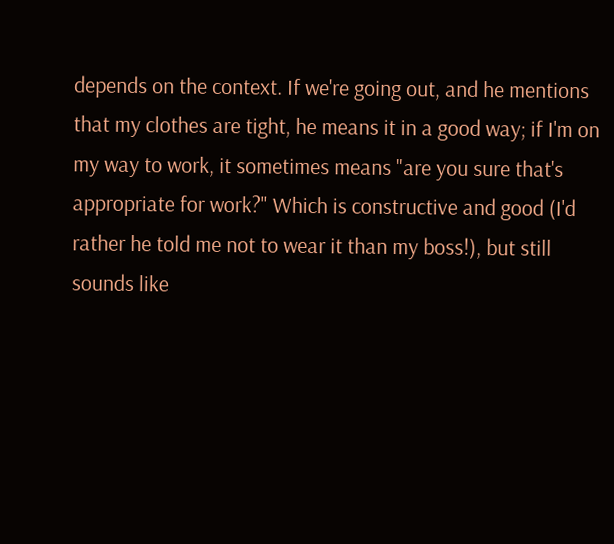depends on the context. If we're going out, and he mentions that my clothes are tight, he means it in a good way; if I'm on my way to work, it sometimes means "are you sure that's appropriate for work?" Which is constructive and good (I'd rather he told me not to wear it than my boss!), but still sounds like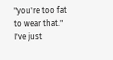"you're too fat to wear that." I've just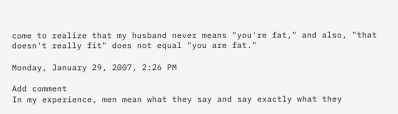come to realize that my husband never means "you're fat," and also, "that doesn't really fit" does not equal "you are fat."

Monday, January 29, 2007, 2:26 PM

Add comment
In my experience, men mean what they say and say exactly what they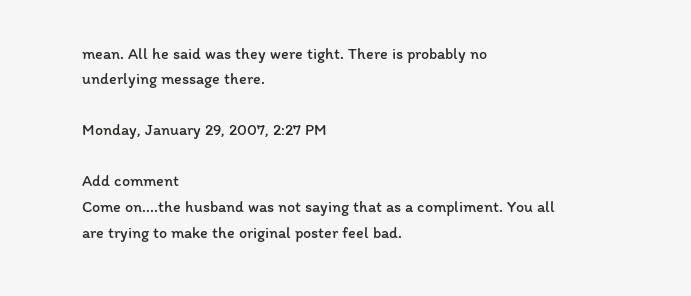mean. All he said was they were tight. There is probably no underlying message there.

Monday, January 29, 2007, 2:27 PM

Add comment
Come on....the husband was not saying that as a compliment. You all are trying to make the original poster feel bad.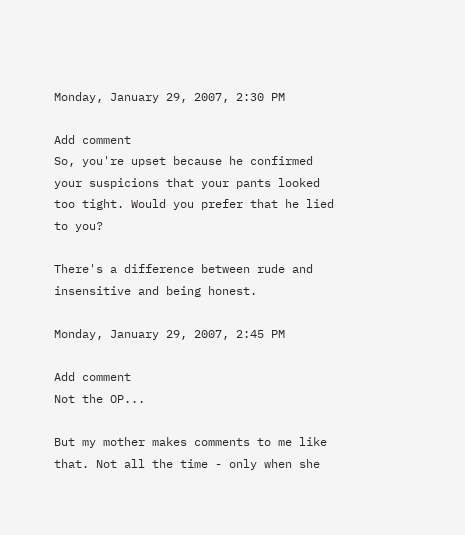Monday, January 29, 2007, 2:30 PM

Add comment
So, you're upset because he confirmed your suspicions that your pants looked too tight. Would you prefer that he lied to you?

There's a difference between rude and insensitive and being honest.

Monday, January 29, 2007, 2:45 PM

Add comment
Not the OP...

But my mother makes comments to me like that. Not all the time - only when she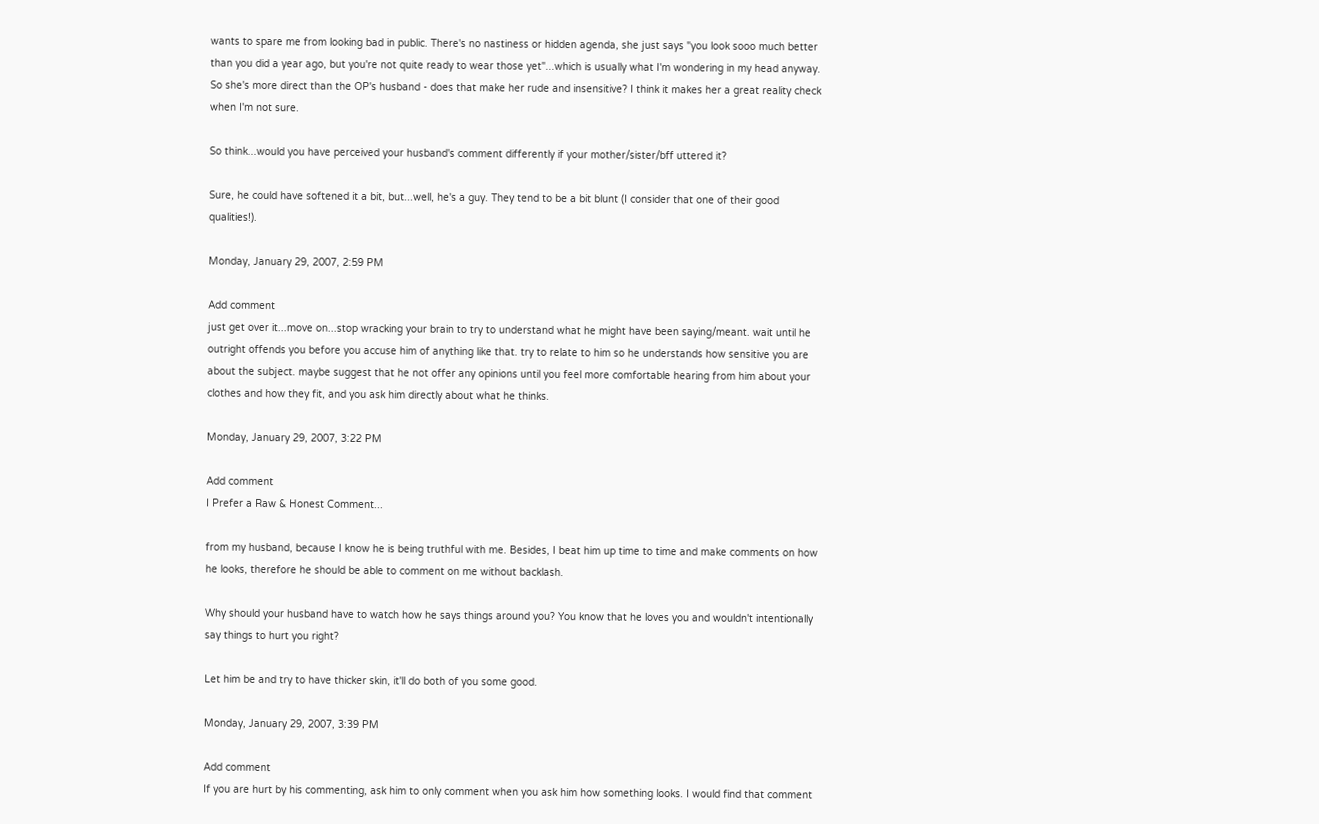wants to spare me from looking bad in public. There's no nastiness or hidden agenda, she just says "you look sooo much better than you did a year ago, but you're not quite ready to wear those yet"...which is usually what I'm wondering in my head anyway. So she's more direct than the OP's husband - does that make her rude and insensitive? I think it makes her a great reality check when I'm not sure.

So think...would you have perceived your husband's comment differently if your mother/sister/bff uttered it?

Sure, he could have softened it a bit, but...well, he's a guy. They tend to be a bit blunt (I consider that one of their good qualities!).

Monday, January 29, 2007, 2:59 PM

Add comment
just get over it...move on...stop wracking your brain to try to understand what he might have been saying/meant. wait until he outright offends you before you accuse him of anything like that. try to relate to him so he understands how sensitive you are about the subject. maybe suggest that he not offer any opinions until you feel more comfortable hearing from him about your clothes and how they fit, and you ask him directly about what he thinks.

Monday, January 29, 2007, 3:22 PM

Add comment
I Prefer a Raw & Honest Comment...

from my husband, because I know he is being truthful with me. Besides, I beat him up time to time and make comments on how he looks, therefore he should be able to comment on me without backlash.

Why should your husband have to watch how he says things around you? You know that he loves you and wouldn't intentionally say things to hurt you right?

Let him be and try to have thicker skin, it'll do both of you some good.

Monday, January 29, 2007, 3:39 PM

Add comment
If you are hurt by his commenting, ask him to only comment when you ask him how something looks. I would find that comment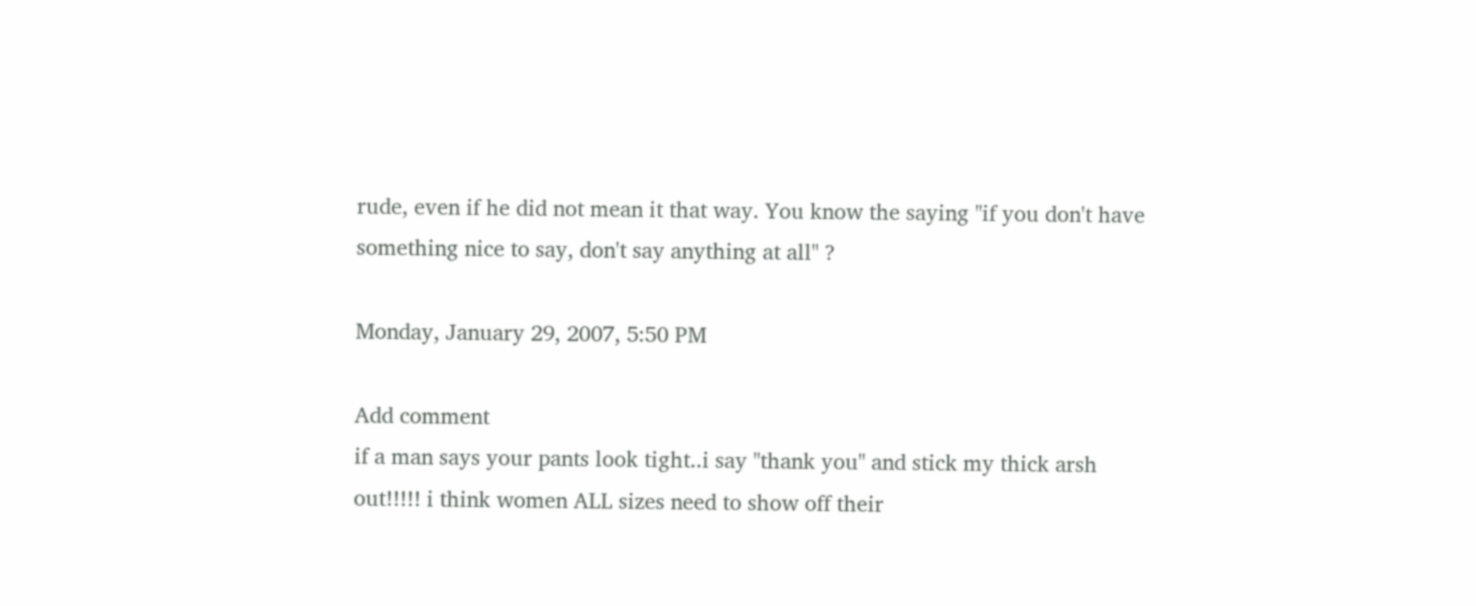rude, even if he did not mean it that way. You know the saying "if you don't have something nice to say, don't say anything at all" ?

Monday, January 29, 2007, 5:50 PM

Add comment
if a man says your pants look tight..i say "thank you" and stick my thick arsh out!!!!! i think women ALL sizes need to show off their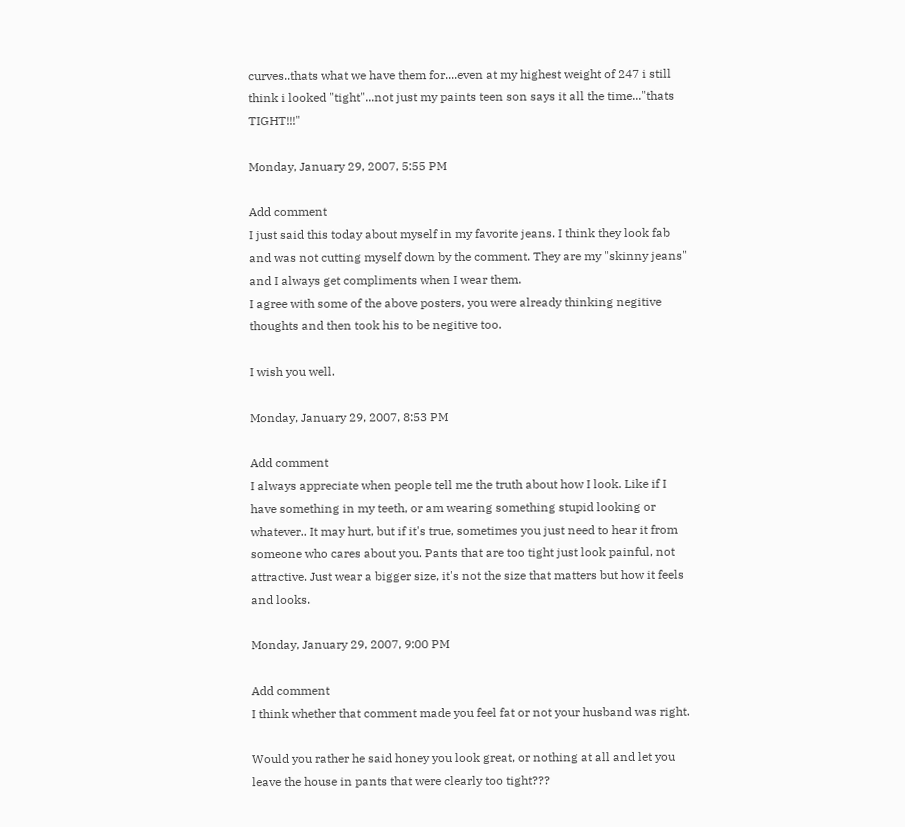curves..thats what we have them for....even at my highest weight of 247 i still think i looked "tight"...not just my paints teen son says it all the time..."thats TIGHT!!!"

Monday, January 29, 2007, 5:55 PM

Add comment
I just said this today about myself in my favorite jeans. I think they look fab and was not cutting myself down by the comment. They are my "skinny jeans" and I always get compliments when I wear them.
I agree with some of the above posters, you were already thinking negitive thoughts and then took his to be negitive too.

I wish you well.

Monday, January 29, 2007, 8:53 PM

Add comment
I always appreciate when people tell me the truth about how I look. Like if I have something in my teeth, or am wearing something stupid looking or whatever.. It may hurt, but if it's true, sometimes you just need to hear it from someone who cares about you. Pants that are too tight just look painful, not attractive. Just wear a bigger size, it's not the size that matters but how it feels and looks.

Monday, January 29, 2007, 9:00 PM

Add comment
I think whether that comment made you feel fat or not your husband was right.

Would you rather he said honey you look great, or nothing at all and let you leave the house in pants that were clearly too tight???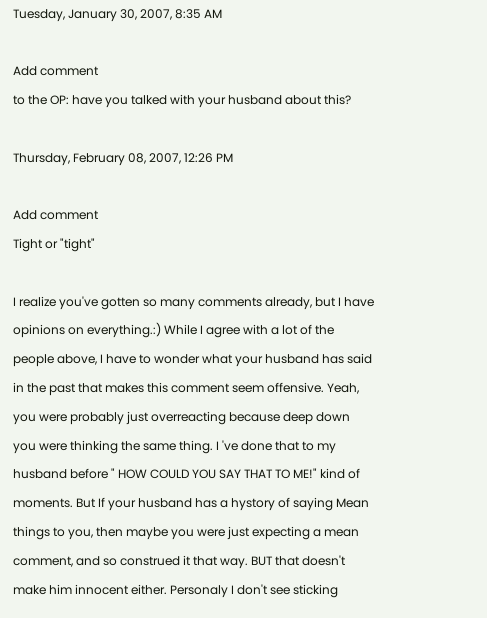Tuesday, January 30, 2007, 8:35 AM

Add comment
to the OP: have you talked with your husband about this?

Thursday, February 08, 2007, 12:26 PM

Add comment
Tight or "tight"

I realize you've gotten so many comments already, but I have opinions on everything.:) While I agree with a lot of the people above, I have to wonder what your husband has said in the past that makes this comment seem offensive. Yeah, you were probably just overreacting because deep down you were thinking the same thing. I 've done that to my husband before " HOW COULD YOU SAY THAT TO ME!" kind of moments. But If your husband has a hystory of saying Mean things to you, then maybe you were just expecting a mean comment, and so construed it that way. BUT that doesn't make him innocent either. Personaly I don't see sticking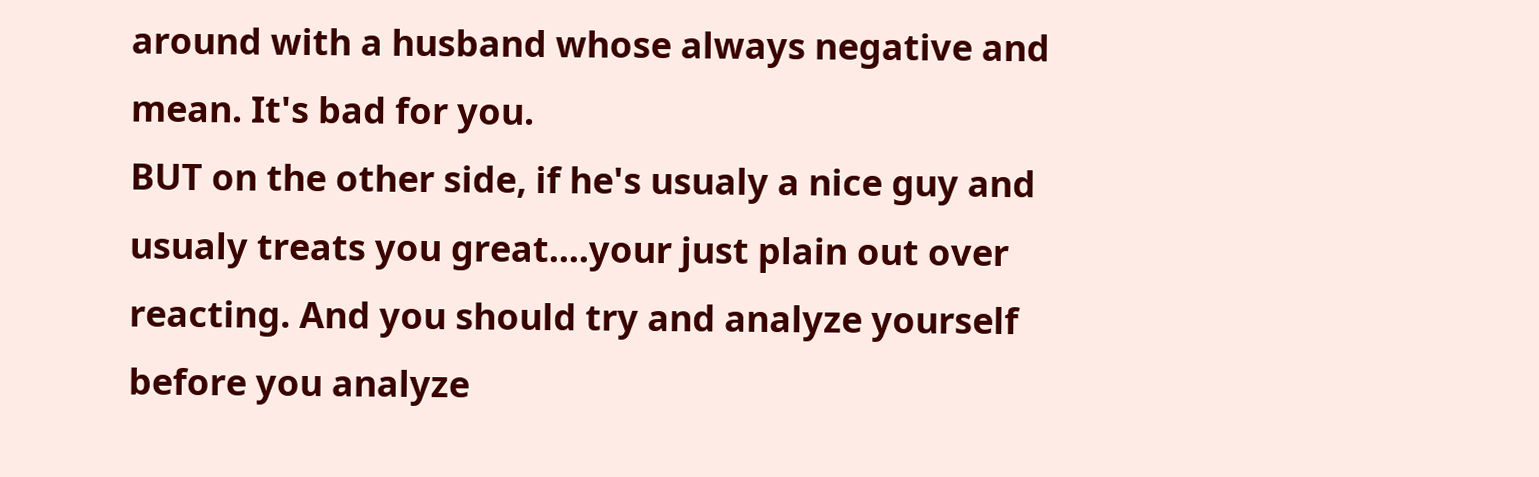around with a husband whose always negative and mean. It's bad for you.
BUT on the other side, if he's usualy a nice guy and usualy treats you great....your just plain out over reacting. And you should try and analyze yourself before you analyze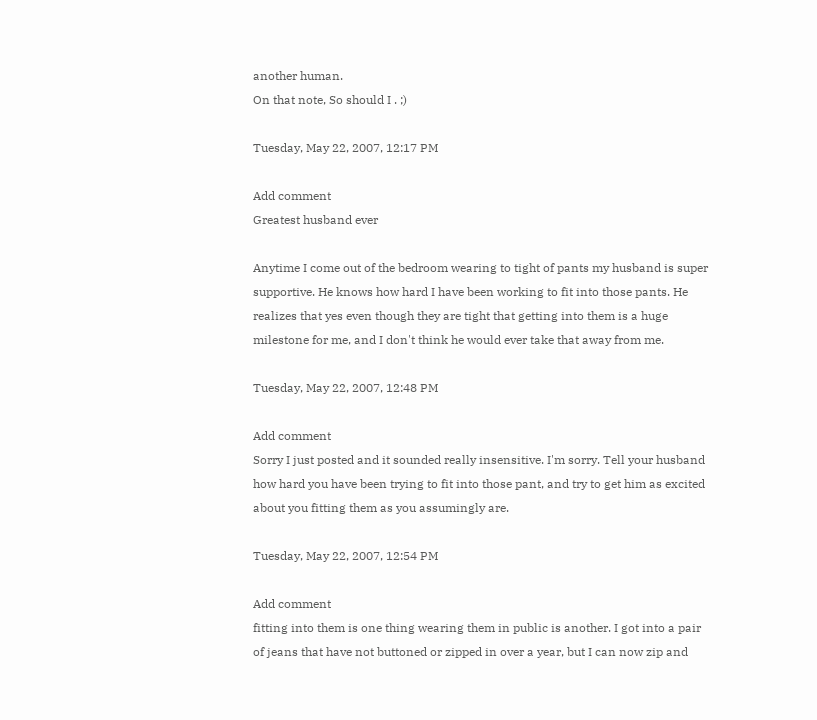another human.
On that note, So should I . ;)

Tuesday, May 22, 2007, 12:17 PM

Add comment
Greatest husband ever

Anytime I come out of the bedroom wearing to tight of pants my husband is super supportive. He knows how hard I have been working to fit into those pants. He realizes that yes even though they are tight that getting into them is a huge milestone for me, and I don't think he would ever take that away from me.

Tuesday, May 22, 2007, 12:48 PM

Add comment
Sorry I just posted and it sounded really insensitive. I'm sorry. Tell your husband how hard you have been trying to fit into those pant, and try to get him as excited about you fitting them as you assumingly are.

Tuesday, May 22, 2007, 12:54 PM

Add comment
fitting into them is one thing wearing them in public is another. I got into a pair of jeans that have not buttoned or zipped in over a year, but I can now zip and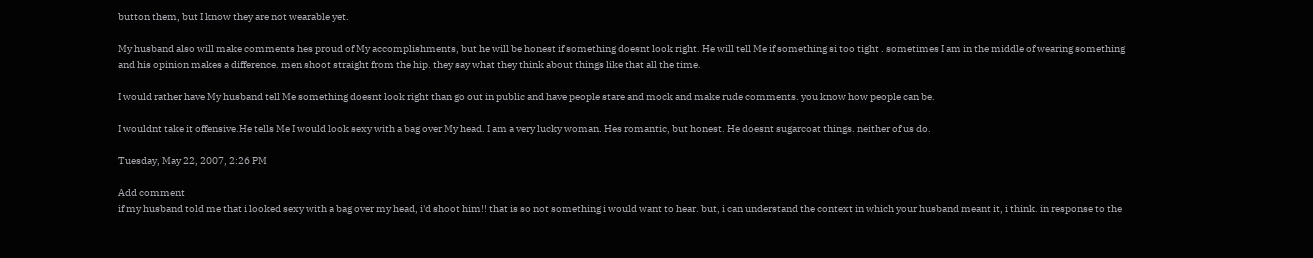button them, but I know they are not wearable yet.

My husband also will make comments hes proud of My accomplishments, but he will be honest if something doesnt look right. He will tell Me if something si too tight . sometimes I am in the middle of wearing something and his opinion makes a difference. men shoot straight from the hip. they say what they think about things like that all the time.

I would rather have My husband tell Me something doesnt look right than go out in public and have people stare and mock and make rude comments. you know how people can be.

I wouldnt take it offensive.He tells Me I would look sexy with a bag over My head. I am a very lucky woman. Hes romantic, but honest. He doesnt sugarcoat things. neither of us do.

Tuesday, May 22, 2007, 2:26 PM

Add comment
if my husband told me that i looked sexy with a bag over my head, i'd shoot him!! that is so not something i would want to hear. but, i can understand the context in which your husband meant it, i think. in response to the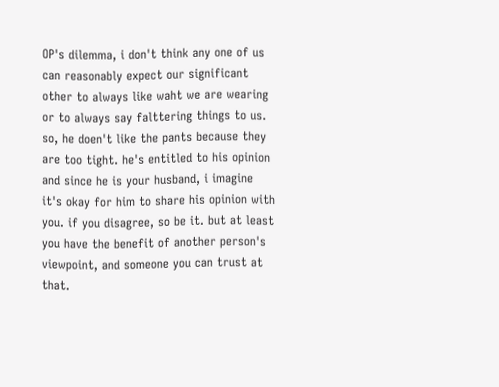OP's dilemma, i don't think any one of us can reasonably expect our significant other to always like waht we are wearing or to always say falttering things to us. so, he doen't like the pants because they are too tight. he's entitled to his opinion and since he is your husband, i imagine it's okay for him to share his opinion with you. if you disagree, so be it. but at least you have the benefit of another person's viewpoint, and someone you can trust at that.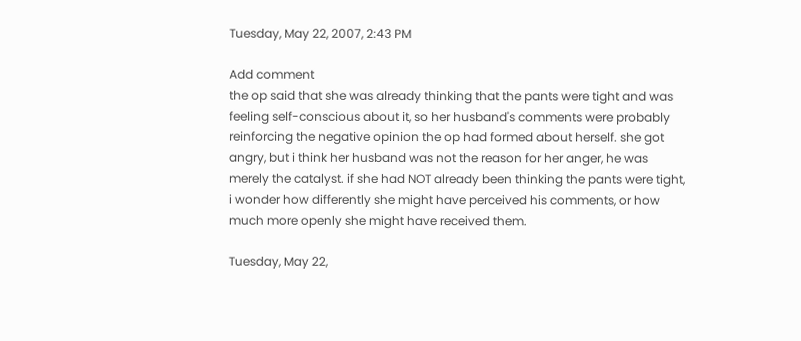Tuesday, May 22, 2007, 2:43 PM

Add comment
the op said that she was already thinking that the pants were tight and was feeling self-conscious about it, so her husband's comments were probably reinforcing the negative opinion the op had formed about herself. she got angry, but i think her husband was not the reason for her anger, he was merely the catalyst. if she had NOT already been thinking the pants were tight, i wonder how differently she might have perceived his comments, or how much more openly she might have received them.

Tuesday, May 22,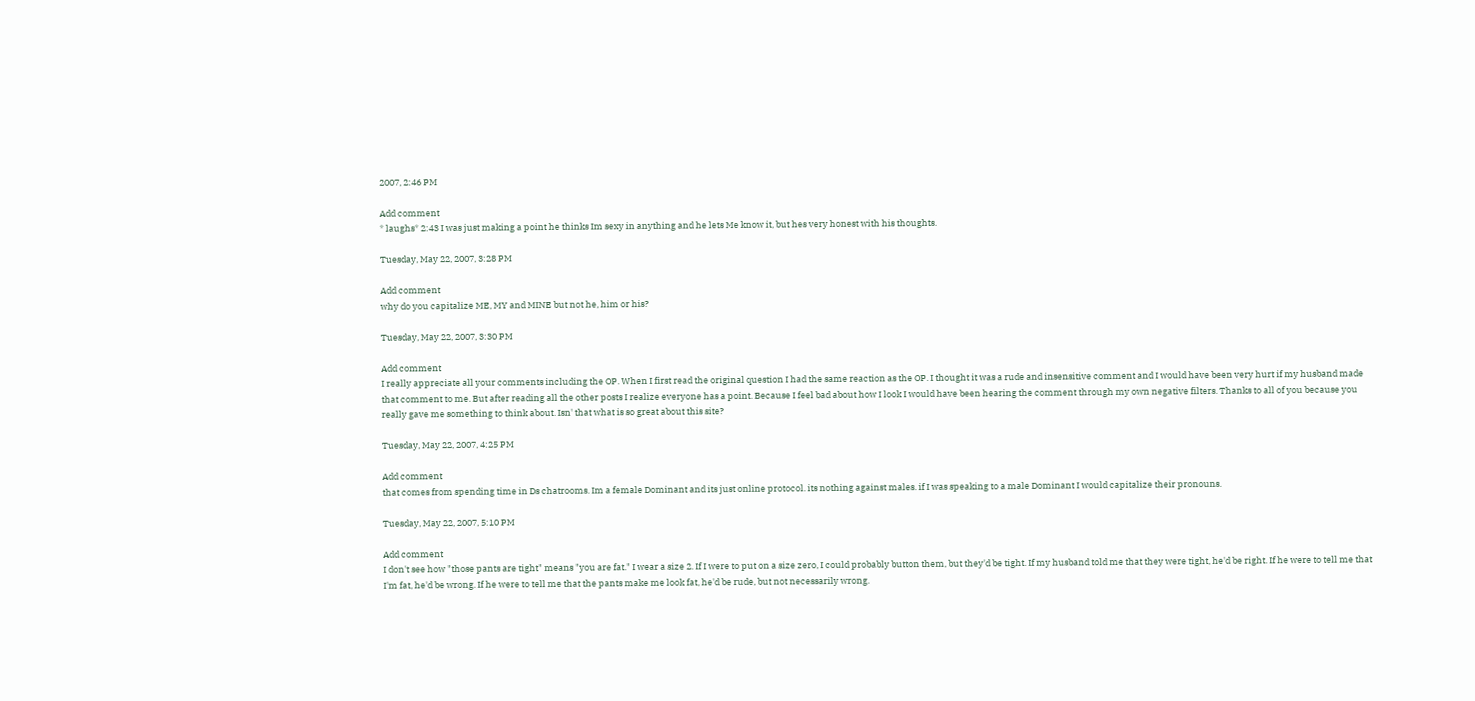2007, 2:46 PM

Add comment
* laughs* 2:43 I was just making a point he thinks Im sexy in anything and he lets Me know it, but hes very honest with his thoughts.

Tuesday, May 22, 2007, 3:28 PM

Add comment
why do you capitalize ME, MY and MINE but not he, him or his?

Tuesday, May 22, 2007, 3:30 PM

Add comment
I really appreciate all your comments including the OP. When I first read the original question I had the same reaction as the OP. I thought it was a rude and insensitive comment and I would have been very hurt if my husband made that comment to me. But after reading all the other posts I realize everyone has a point. Because I feel bad about how I look I would have been hearing the comment through my own negative filters. Thanks to all of you because you really gave me something to think about. Isn' that what is so great about this site?

Tuesday, May 22, 2007, 4:25 PM

Add comment
that comes from spending time in Ds chatrooms. Im a female Dominant and its just online protocol. its nothing against males. if I was speaking to a male Dominant I would capitalize their pronouns.

Tuesday, May 22, 2007, 5:10 PM

Add comment
I don't see how "those pants are tight" means "you are fat." I wear a size 2. If I were to put on a size zero, I could probably button them, but they'd be tight. If my husband told me that they were tight, he'd be right. If he were to tell me that I'm fat, he'd be wrong. If he were to tell me that the pants make me look fat, he'd be rude, but not necessarily wrong.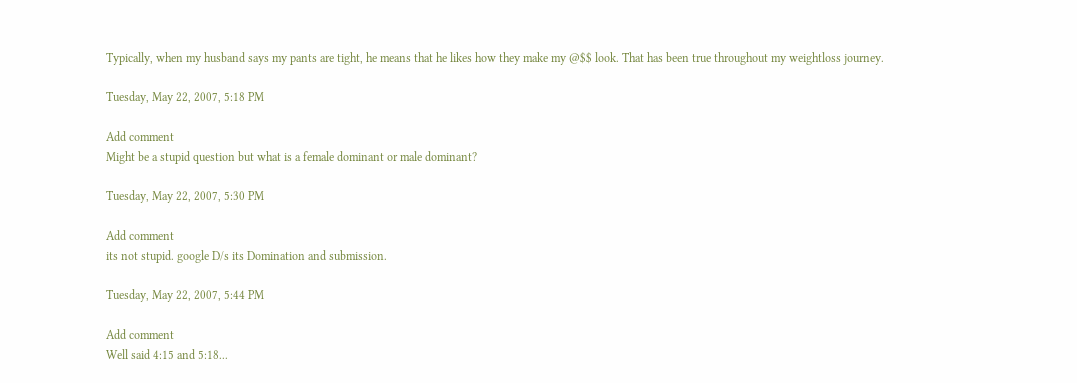Typically, when my husband says my pants are tight, he means that he likes how they make my @$$ look. That has been true throughout my weightloss journey.

Tuesday, May 22, 2007, 5:18 PM

Add comment
Might be a stupid question but what is a female dominant or male dominant?

Tuesday, May 22, 2007, 5:30 PM

Add comment
its not stupid. google D/s its Domination and submission.

Tuesday, May 22, 2007, 5:44 PM

Add comment
Well said 4:15 and 5:18...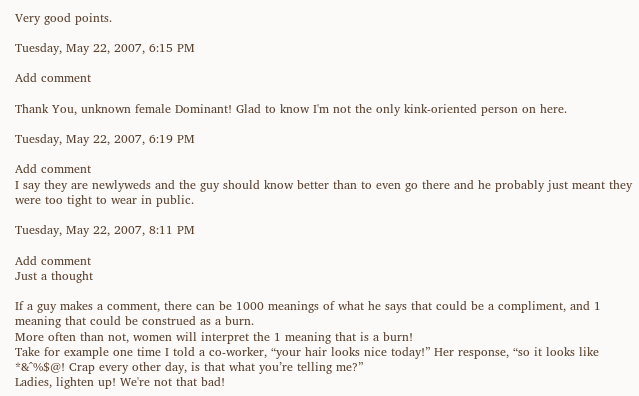Very good points.

Tuesday, May 22, 2007, 6:15 PM

Add comment

Thank You, unknown female Dominant! Glad to know I'm not the only kink-oriented person on here.

Tuesday, May 22, 2007, 6:19 PM

Add comment
I say they are newlyweds and the guy should know better than to even go there and he probably just meant they were too tight to wear in public.

Tuesday, May 22, 2007, 8:11 PM

Add comment
Just a thought

If a guy makes a comment, there can be 1000 meanings of what he says that could be a compliment, and 1 meaning that could be construed as a burn.
More often than not, women will interpret the 1 meaning that is a burn!
Take for example one time I told a co-worker, “your hair looks nice today!” Her response, “so it looks like *&^%$@! Crap every other day, is that what you’re telling me?”
Ladies, lighten up! We're not that bad!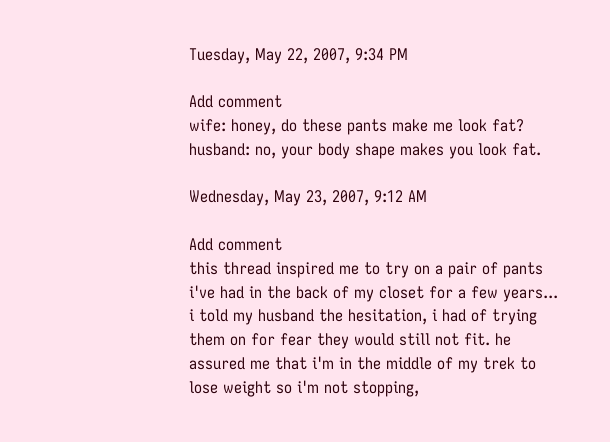Tuesday, May 22, 2007, 9:34 PM

Add comment
wife: honey, do these pants make me look fat?
husband: no, your body shape makes you look fat.

Wednesday, May 23, 2007, 9:12 AM

Add comment
this thread inspired me to try on a pair of pants i've had in the back of my closet for a few years... i told my husband the hesitation, i had of trying them on for fear they would still not fit. he assured me that i'm in the middle of my trek to lose weight so i'm not stopping,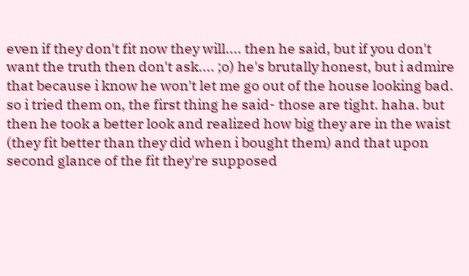even if they don't fit now they will.... then he said, but if you don't want the truth then don't ask.... ;o) he's brutally honest, but i admire that because i know he won't let me go out of the house looking bad. so i tried them on, the first thing he said- those are tight. haha. but then he took a better look and realized how big they are in the waist (they fit better than they did when i bought them) and that upon second glance of the fit they're supposed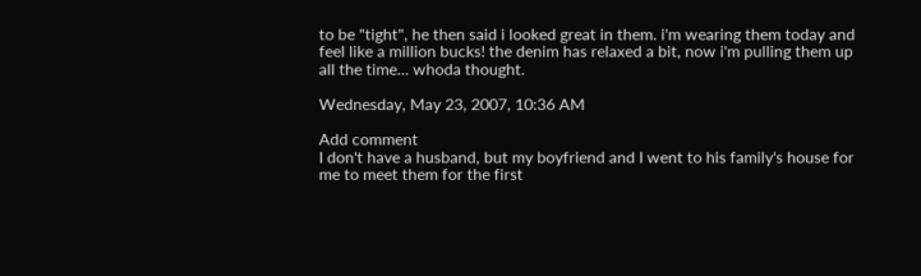to be "tight", he then said i looked great in them. i'm wearing them today and feel like a million bucks! the denim has relaxed a bit, now i'm pulling them up all the time... whoda thought.

Wednesday, May 23, 2007, 10:36 AM

Add comment
I don't have a husband, but my boyfriend and I went to his family's house for me to meet them for the first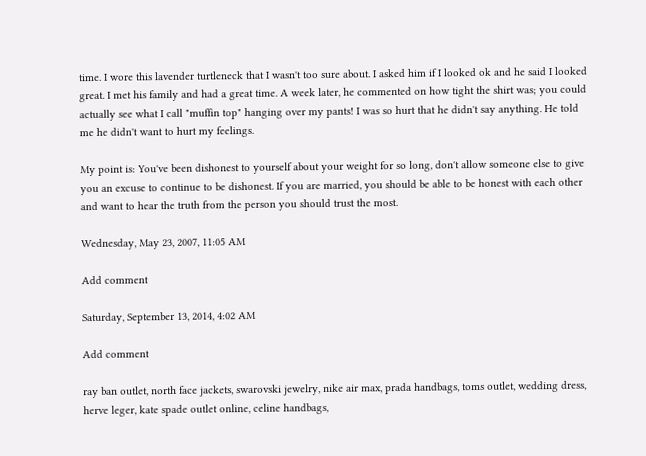time. I wore this lavender turtleneck that I wasn't too sure about. I asked him if I looked ok and he said I looked great. I met his family and had a great time. A week later, he commented on how tight the shirt was; you could actually see what I call "muffin top" hanging over my pants! I was so hurt that he didn't say anything. He told me he didn't want to hurt my feelings.

My point is: You've been dishonest to yourself about your weight for so long, don't allow someone else to give you an excuse to continue to be dishonest. If you are married, you should be able to be honest with each other and want to hear the truth from the person you should trust the most.

Wednesday, May 23, 2007, 11:05 AM

Add comment

Saturday, September 13, 2014, 4:02 AM

Add comment

ray ban outlet, north face jackets, swarovski jewelry, nike air max, prada handbags, toms outlet, wedding dress, herve leger, kate spade outlet online, celine handbags,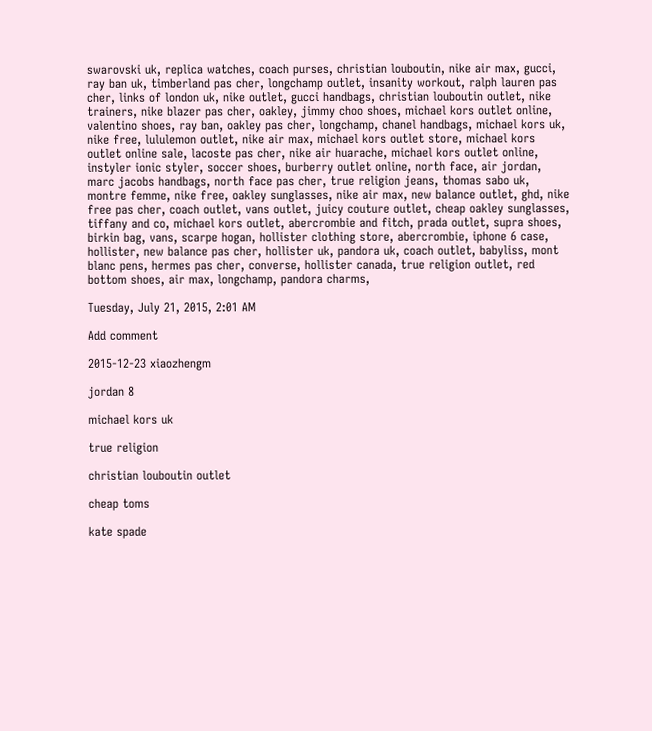swarovski uk, replica watches, coach purses, christian louboutin, nike air max, gucci, ray ban uk, timberland pas cher, longchamp outlet, insanity workout, ralph lauren pas cher, links of london uk, nike outlet, gucci handbags, christian louboutin outlet, nike trainers, nike blazer pas cher, oakley, jimmy choo shoes, michael kors outlet online, valentino shoes, ray ban, oakley pas cher, longchamp, chanel handbags, michael kors uk, nike free, lululemon outlet, nike air max, michael kors outlet store, michael kors outlet online sale, lacoste pas cher, nike air huarache, michael kors outlet online, instyler ionic styler, soccer shoes, burberry outlet online, north face, air jordan, marc jacobs handbags, north face pas cher, true religion jeans, thomas sabo uk, montre femme, nike free, oakley sunglasses, nike air max, new balance outlet, ghd, nike free pas cher, coach outlet, vans outlet, juicy couture outlet, cheap oakley sunglasses, tiffany and co, michael kors outlet, abercrombie and fitch, prada outlet, supra shoes, birkin bag, vans, scarpe hogan, hollister clothing store, abercrombie, iphone 6 case, hollister, new balance pas cher, hollister uk, pandora uk, coach outlet, babyliss, mont blanc pens, hermes pas cher, converse, hollister canada, true religion outlet, red bottom shoes, air max, longchamp, pandora charms,

Tuesday, July 21, 2015, 2:01 AM

Add comment

2015-12-23 xiaozhengm

jordan 8

michael kors uk

true religion

christian louboutin outlet

cheap toms

kate spade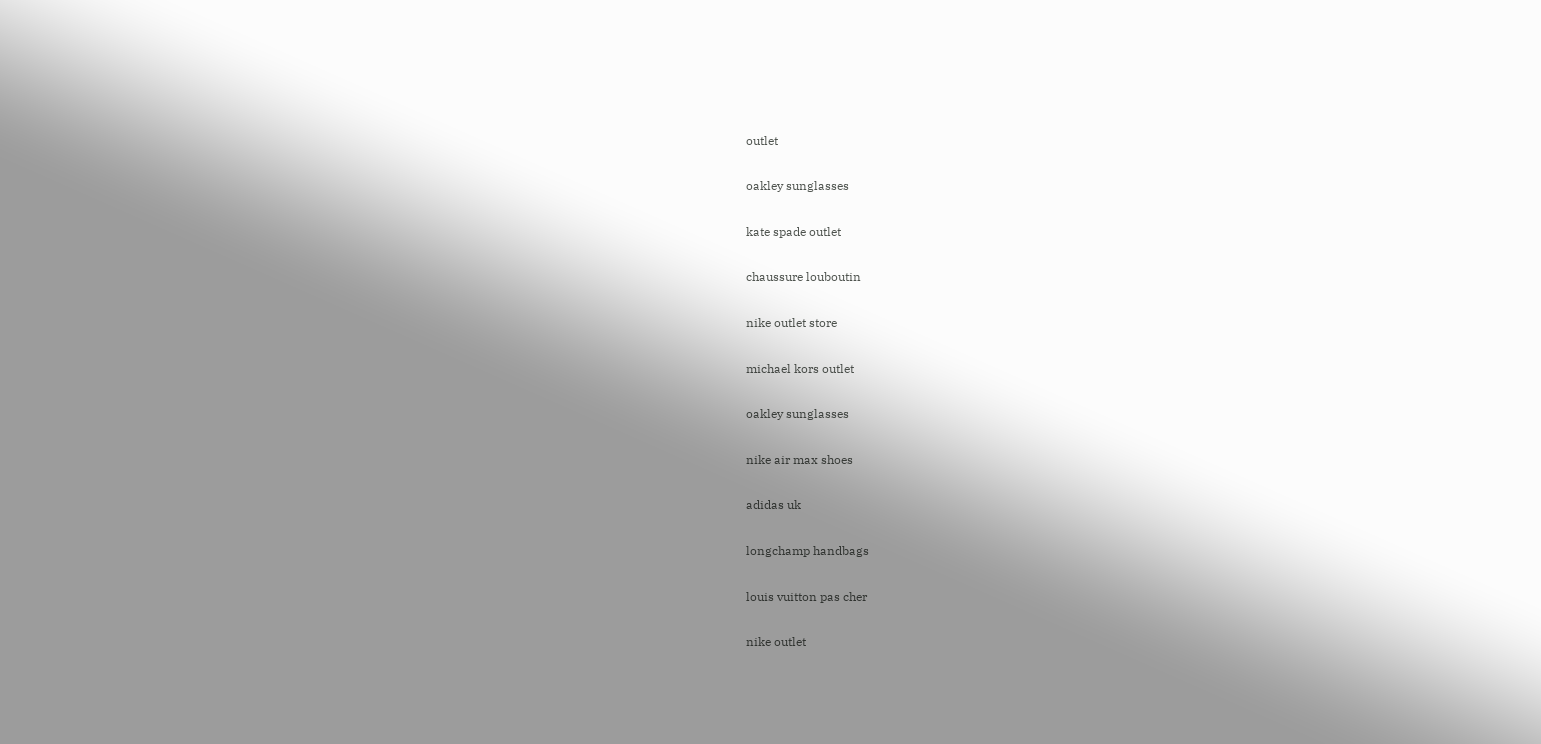outlet

oakley sunglasses

kate spade outlet

chaussure louboutin

nike outlet store

michael kors outlet

oakley sunglasses

nike air max shoes

adidas uk

longchamp handbags

louis vuitton pas cher

nike outlet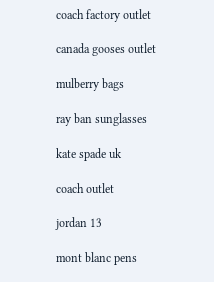coach factory outlet

canada gooses outlet

mulberry bags

ray ban sunglasses

kate spade uk

coach outlet

jordan 13

mont blanc pens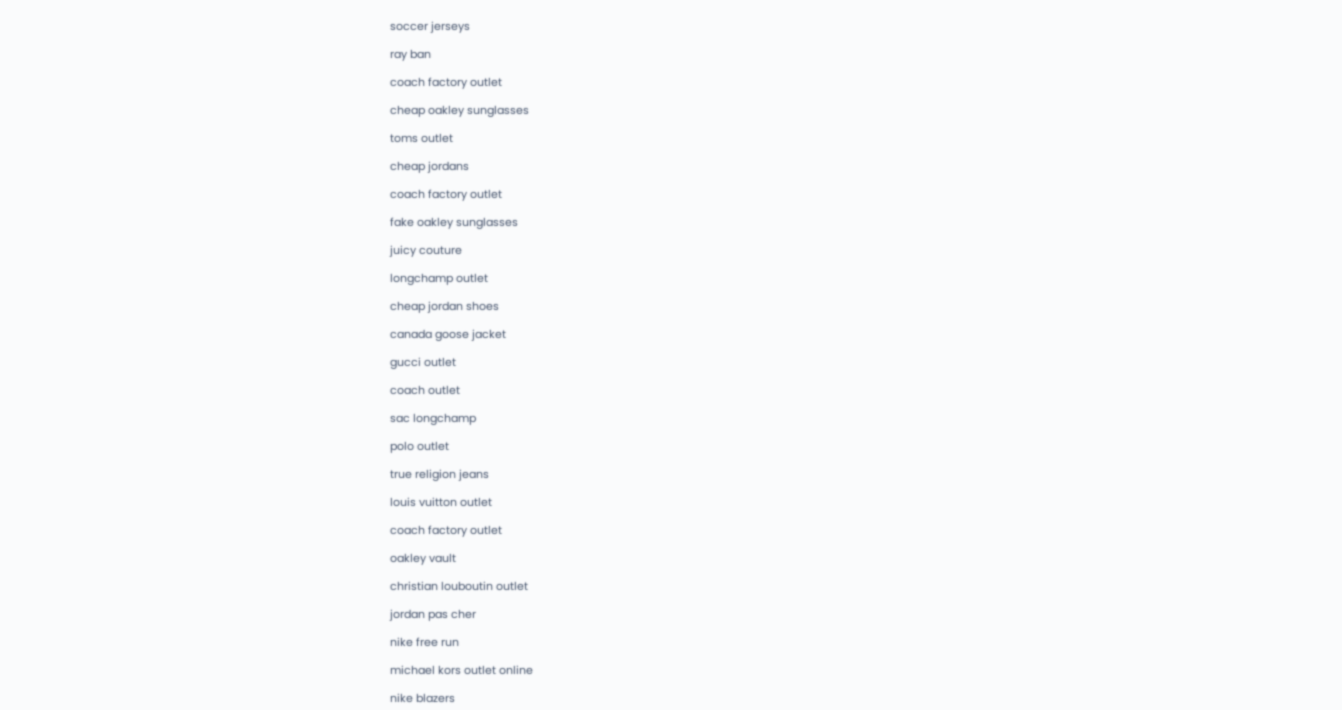soccer jerseys

ray ban

coach factory outlet

cheap oakley sunglasses

toms outlet

cheap jordans

coach factory outlet

fake oakley sunglasses

juicy couture

longchamp outlet

cheap jordan shoes

canada goose jacket

gucci outlet

coach outlet

sac longchamp

polo outlet

true religion jeans

louis vuitton outlet

coach factory outlet

oakley vault

christian louboutin outlet

jordan pas cher

nike free run

michael kors outlet online

nike blazers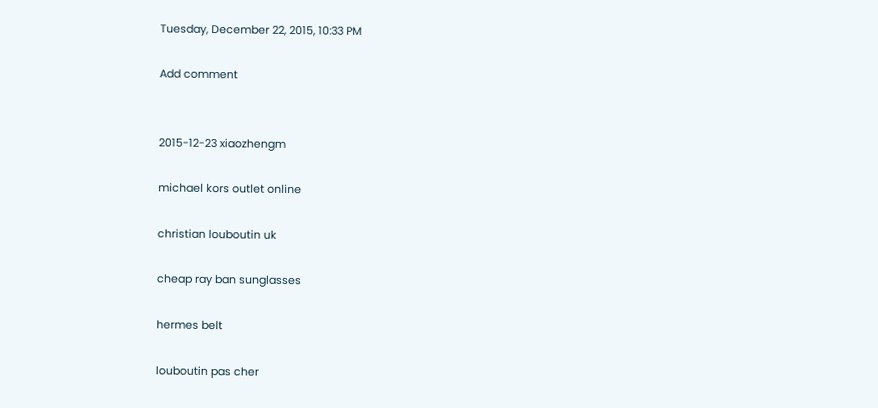Tuesday, December 22, 2015, 10:33 PM

Add comment


2015-12-23 xiaozhengm

michael kors outlet online

christian louboutin uk

cheap ray ban sunglasses

hermes belt

louboutin pas cher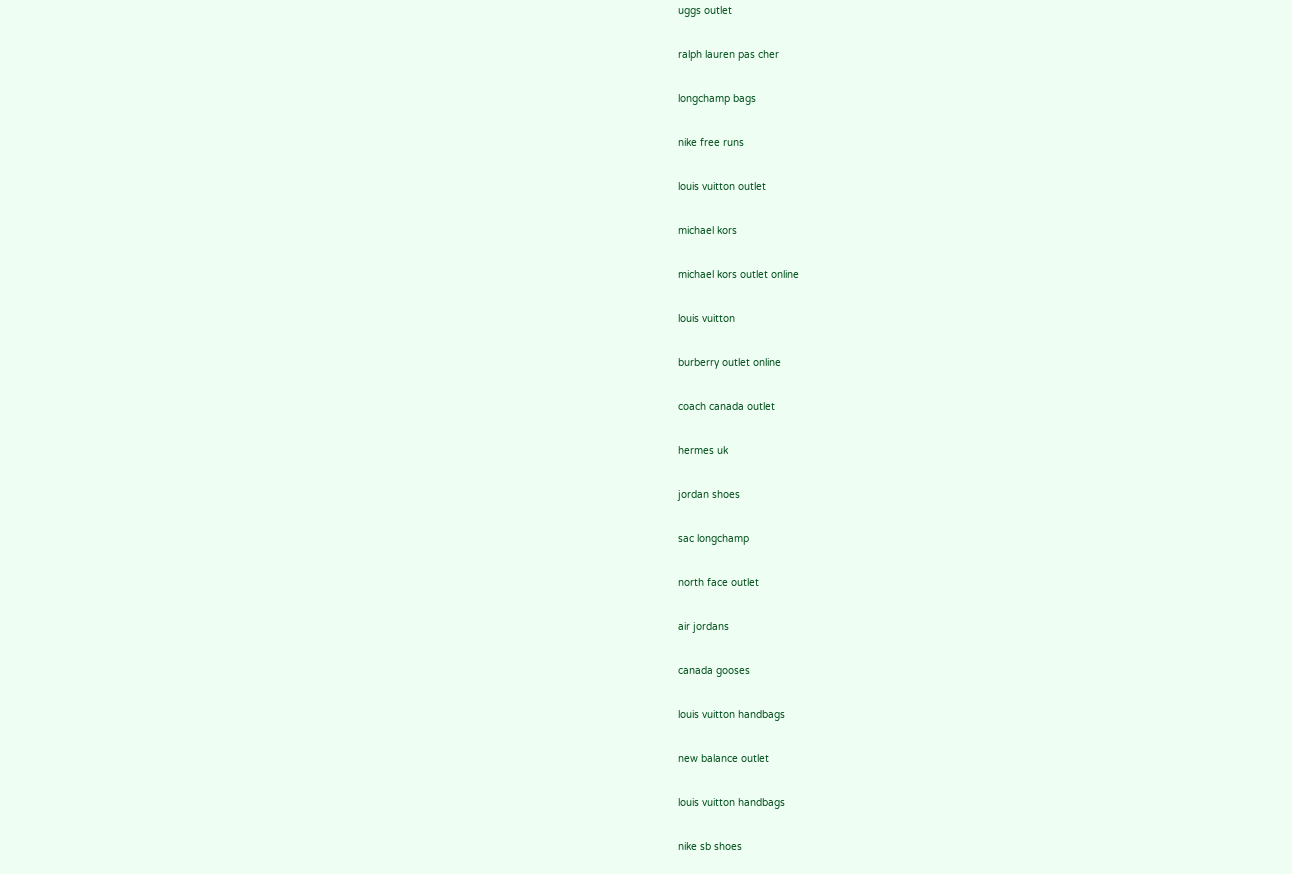uggs outlet

ralph lauren pas cher

longchamp bags

nike free runs

louis vuitton outlet

michael kors

michael kors outlet online

louis vuitton

burberry outlet online

coach canada outlet

hermes uk

jordan shoes

sac longchamp

north face outlet

air jordans

canada gooses

louis vuitton handbags

new balance outlet

louis vuitton handbags

nike sb shoes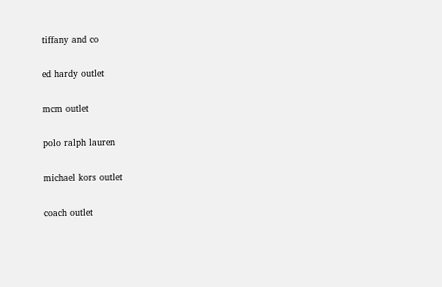tiffany and co

ed hardy outlet

mcm outlet

polo ralph lauren

michael kors outlet

coach outlet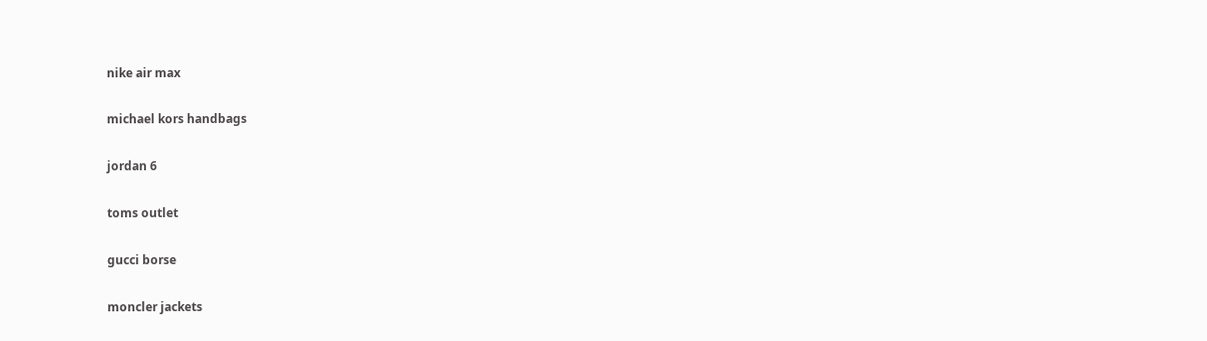nike air max

michael kors handbags

jordan 6

toms outlet

gucci borse

moncler jackets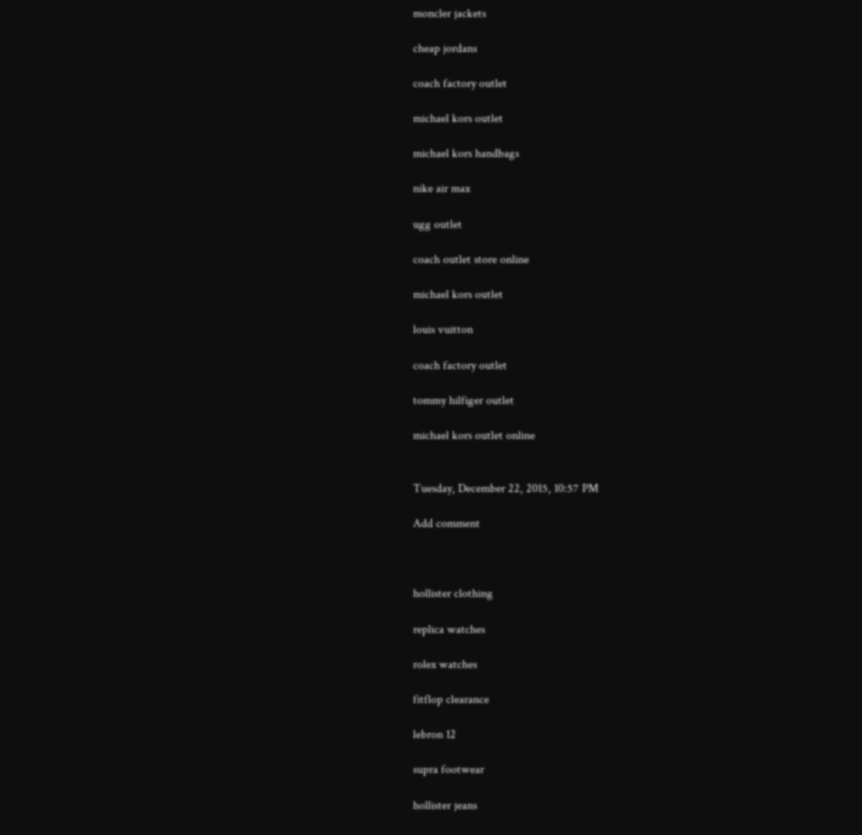moncler jackets

cheap jordans

coach factory outlet

michael kors outlet

michael kors handbags

nike air max

ugg outlet

coach outlet store online

michael kors outlet

louis vuitton

coach factory outlet

tommy hilfiger outlet

michael kors outlet online


Tuesday, December 22, 2015, 10:57 PM

Add comment



hollister clothing

replica watches

rolex watches

fitflop clearance

lebron 12

supra footwear

hollister jeans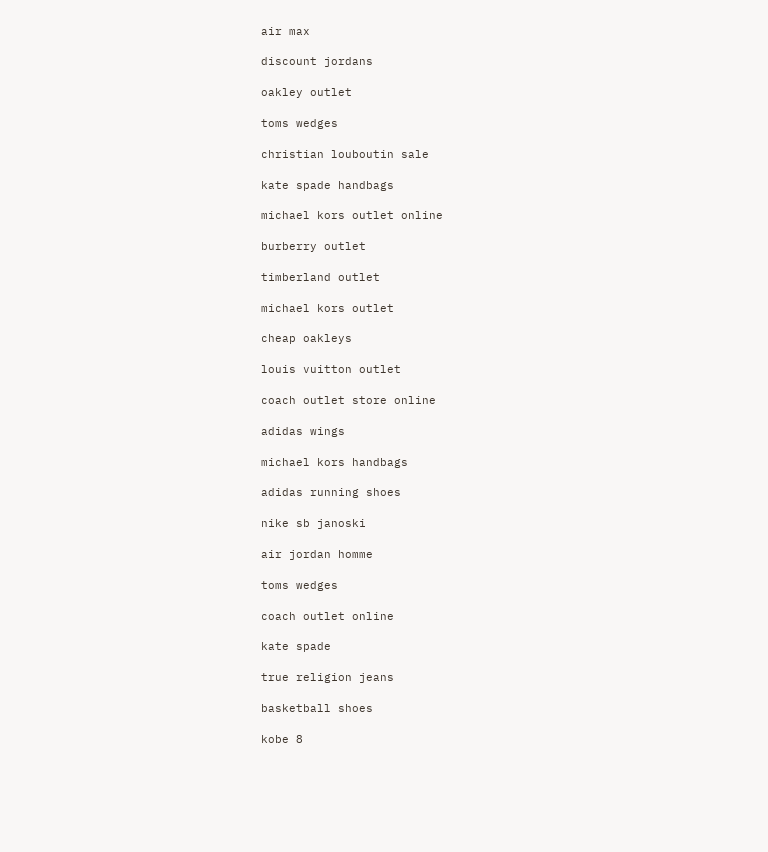air max

discount jordans

oakley outlet

toms wedges

christian louboutin sale

kate spade handbags

michael kors outlet online

burberry outlet

timberland outlet

michael kors outlet

cheap oakleys

louis vuitton outlet

coach outlet store online

adidas wings

michael kors handbags

adidas running shoes

nike sb janoski

air jordan homme

toms wedges

coach outlet online

kate spade

true religion jeans

basketball shoes

kobe 8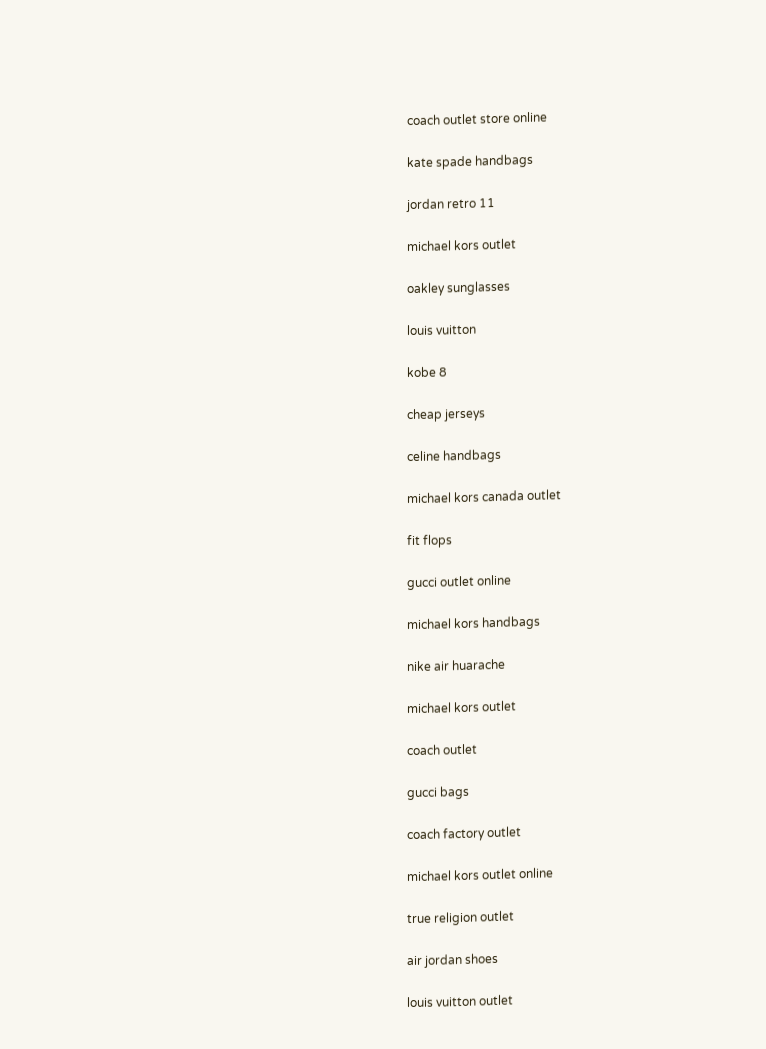coach outlet store online

kate spade handbags

jordan retro 11

michael kors outlet

oakley sunglasses

louis vuitton

kobe 8

cheap jerseys

celine handbags

michael kors canada outlet

fit flops

gucci outlet online

michael kors handbags

nike air huarache

michael kors outlet

coach outlet

gucci bags

coach factory outlet

michael kors outlet online

true religion outlet

air jordan shoes

louis vuitton outlet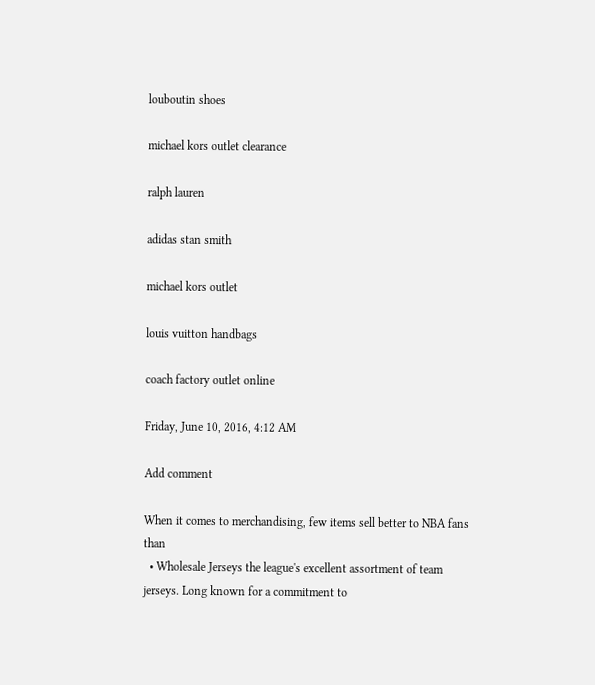louboutin shoes

michael kors outlet clearance

ralph lauren

adidas stan smith

michael kors outlet

louis vuitton handbags

coach factory outlet online

Friday, June 10, 2016, 4:12 AM

Add comment

When it comes to merchandising, few items sell better to NBA fans than
  • Wholesale Jerseys the league's excellent assortment of team jerseys. Long known for a commitment to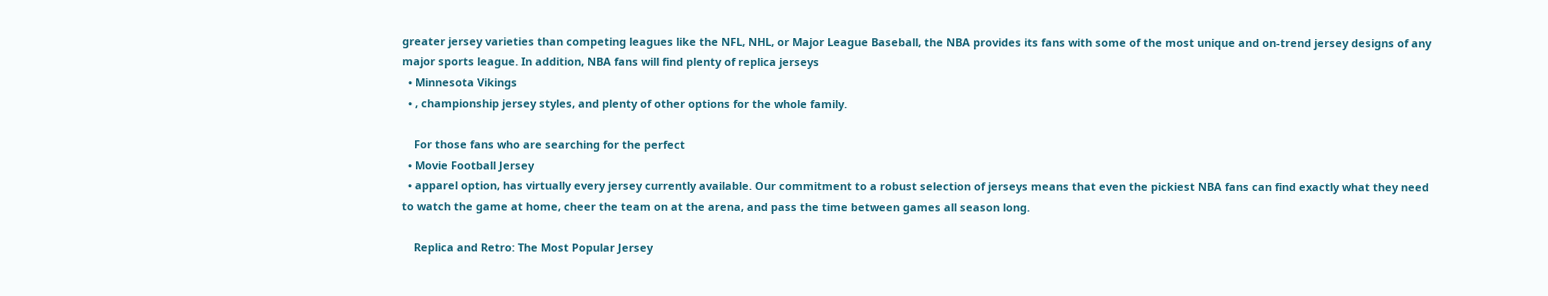greater jersey varieties than competing leagues like the NFL, NHL, or Major League Baseball, the NBA provides its fans with some of the most unique and on-trend jersey designs of any major sports league. In addition, NBA fans will find plenty of replica jerseys
  • Minnesota Vikings
  • , championship jersey styles, and plenty of other options for the whole family.

    For those fans who are searching for the perfect
  • Movie Football Jersey
  • apparel option, has virtually every jersey currently available. Our commitment to a robust selection of jerseys means that even the pickiest NBA fans can find exactly what they need to watch the game at home, cheer the team on at the arena, and pass the time between games all season long.

    Replica and Retro: The Most Popular Jersey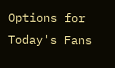Options for Today's Fans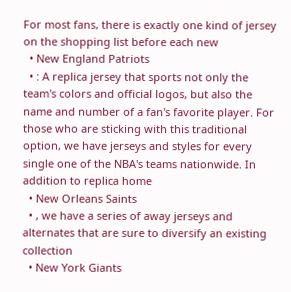For most fans, there is exactly one kind of jersey on the shopping list before each new
  • New England Patriots
  • : A replica jersey that sports not only the team's colors and official logos, but also the name and number of a fan's favorite player. For those who are sticking with this traditional option, we have jerseys and styles for every single one of the NBA's teams nationwide. In addition to replica home
  • New Orleans Saints
  • , we have a series of away jerseys and alternates that are sure to diversify an existing collection
  • New York Giants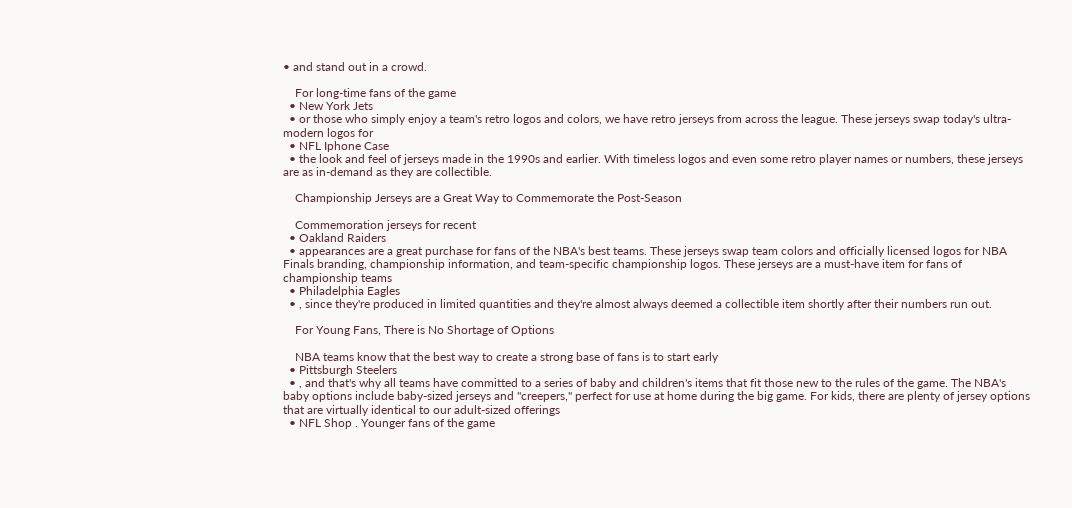• and stand out in a crowd.

    For long-time fans of the game
  • New York Jets
  • or those who simply enjoy a team's retro logos and colors, we have retro jerseys from across the league. These jerseys swap today's ultra-modern logos for
  • NFL Iphone Case
  • the look and feel of jerseys made in the 1990s and earlier. With timeless logos and even some retro player names or numbers, these jerseys are as in-demand as they are collectible.

    Championship Jerseys are a Great Way to Commemorate the Post-Season

    Commemoration jerseys for recent
  • Oakland Raiders
  • appearances are a great purchase for fans of the NBA's best teams. These jerseys swap team colors and officially licensed logos for NBA Finals branding, championship information, and team-specific championship logos. These jerseys are a must-have item for fans of championship teams
  • Philadelphia Eagles
  • , since they're produced in limited quantities and they're almost always deemed a collectible item shortly after their numbers run out.

    For Young Fans, There is No Shortage of Options

    NBA teams know that the best way to create a strong base of fans is to start early
  • Pittsburgh Steelers
  • , and that's why all teams have committed to a series of baby and children's items that fit those new to the rules of the game. The NBA's baby options include baby-sized jerseys and "creepers," perfect for use at home during the big game. For kids, there are plenty of jersey options that are virtually identical to our adult-sized offerings
  • NFL Shop . Younger fans of the game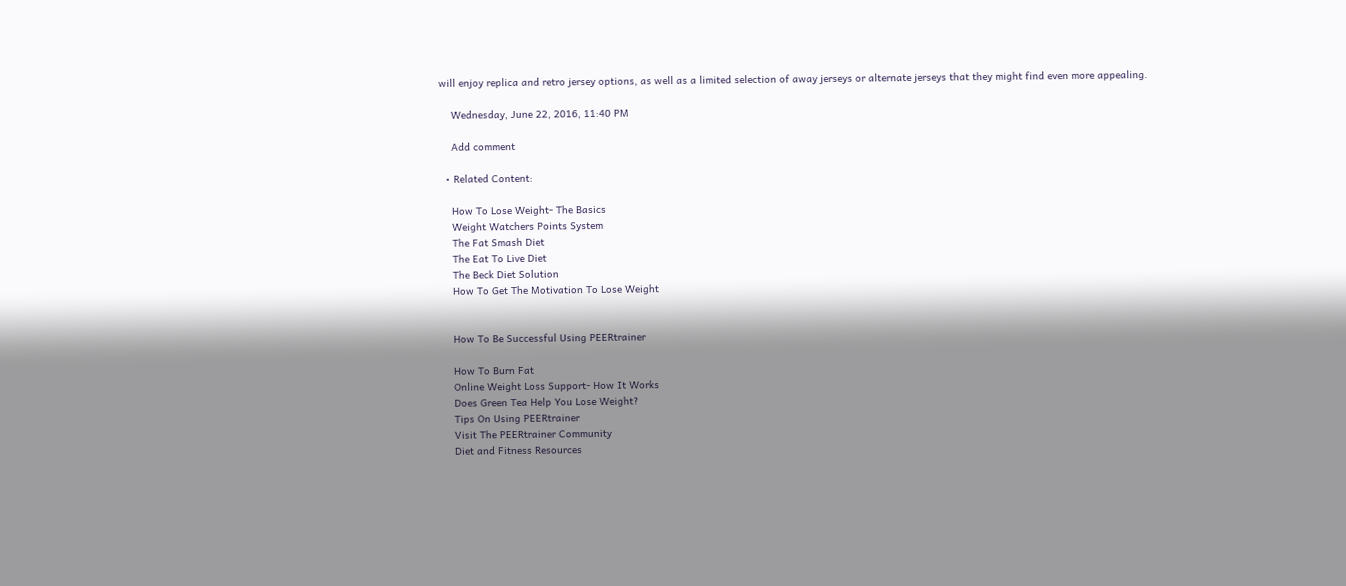will enjoy replica and retro jersey options, as well as a limited selection of away jerseys or alternate jerseys that they might find even more appealing.

    Wednesday, June 22, 2016, 11:40 PM

    Add comment

  • Related Content:

    How To Lose Weight- The Basics
    Weight Watchers Points System
    The Fat Smash Diet
    The Eat To Live Diet
    The Beck Diet Solution
    How To Get The Motivation To Lose Weight


    How To Be Successful Using PEERtrainer

    How To Burn Fat
    Online Weight Loss Support- How It Works
    Does Green Tea Help You Lose Weight?
    Tips On Using PEERtrainer
    Visit The PEERtrainer Community
    Diet and Fitness Resources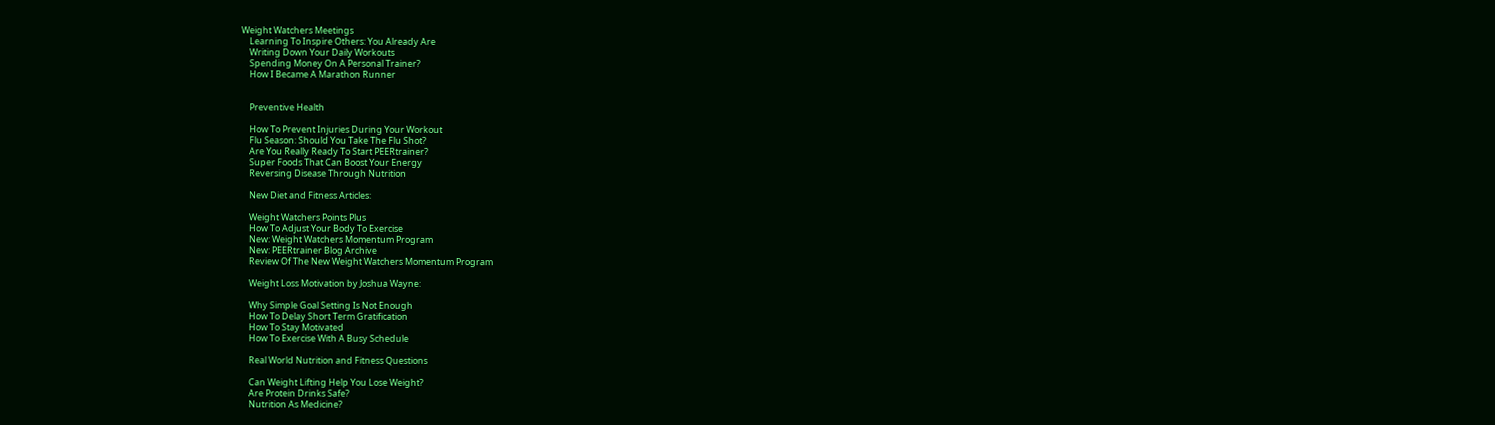Weight Watchers Meetings
    Learning To Inspire Others: You Already Are
    Writing Down Your Daily Workouts
    Spending Money On A Personal Trainer?
    How I Became A Marathon Runner


    Preventive Health

    How To Prevent Injuries During Your Workout
    Flu Season: Should You Take The Flu Shot?
    Are You Really Ready To Start PEERtrainer?
    Super Foods That Can Boost Your Energy
    Reversing Disease Through Nutrition

    New Diet and Fitness Articles:

    Weight Watchers Points Plus
    How To Adjust Your Body To Exercise
    New: Weight Watchers Momentum Program
    New: PEERtrainer Blog Archive
    Review Of The New Weight Watchers Momentum Program

    Weight Loss Motivation by Joshua Wayne:

    Why Simple Goal Setting Is Not Enough
    How To Delay Short Term Gratification
    How To Stay Motivated
    How To Exercise With A Busy Schedule

    Real World Nutrition and Fitness Questions

    Can Weight Lifting Help You Lose Weight?
    Are Protein Drinks Safe?
    Nutrition As Medicine?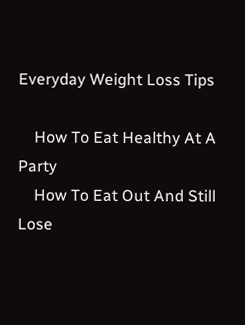Everyday Weight Loss Tips

    How To Eat Healthy At A Party
    How To Eat Out And Still Lose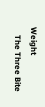Weight
    The Three Bite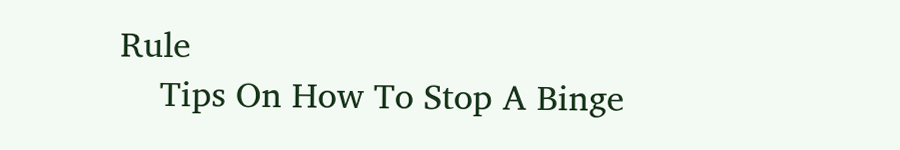Rule
    Tips On How To Stop A Binge